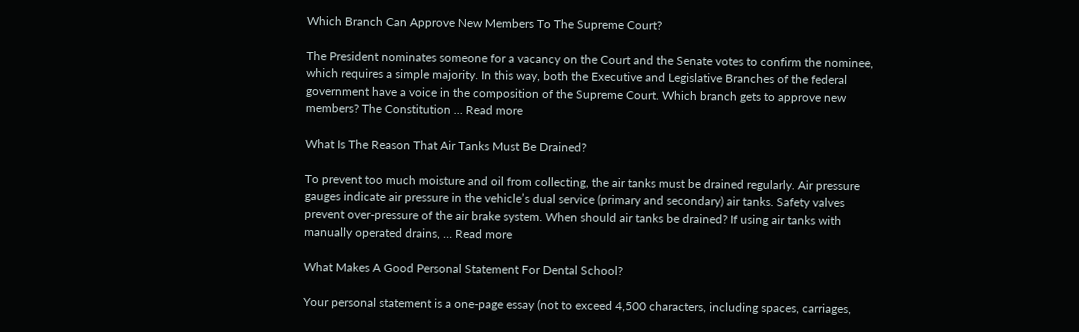Which Branch Can Approve New Members To The Supreme Court?

The President nominates someone for a vacancy on the Court and the Senate votes to confirm the nominee, which requires a simple majority. In this way, both the Executive and Legislative Branches of the federal government have a voice in the composition of the Supreme Court. Which branch gets to approve new members? The Constitution … Read more

What Is The Reason That Air Tanks Must Be Drained?

To prevent too much moisture and oil from collecting, the air tanks must be drained regularly. Air pressure gauges indicate air pressure in the vehicle’s dual service (primary and secondary) air tanks. Safety valves prevent over-pressure of the air brake system. When should air tanks be drained? If using air tanks with manually operated drains, … Read more

What Makes A Good Personal Statement For Dental School?

Your personal statement is a one-page essay (not to exceed 4,500 characters, including spaces, carriages,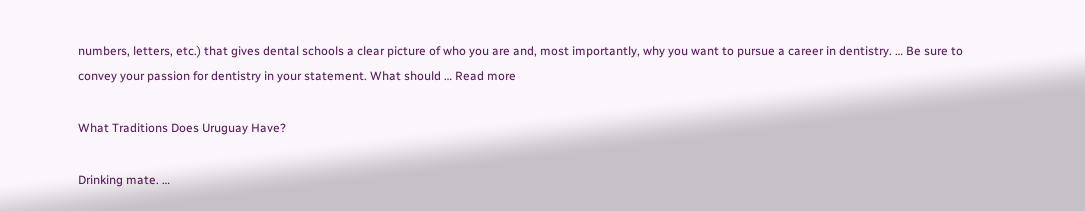numbers, letters, etc.) that gives dental schools a clear picture of who you are and, most importantly, why you want to pursue a career in dentistry. … Be sure to convey your passion for dentistry in your statement. What should … Read more

What Traditions Does Uruguay Have?

Drinking mate. …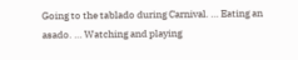Going to the tablado during Carnival. … Eating an asado. … Watching and playing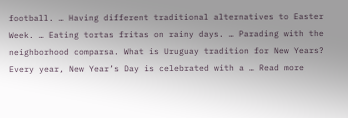football. … Having different traditional alternatives to Easter Week. … Eating tortas fritas on rainy days. … Parading with the neighborhood comparsa. What is Uruguay tradition for New Years? Every year, New Year’s Day is celebrated with a … Read more